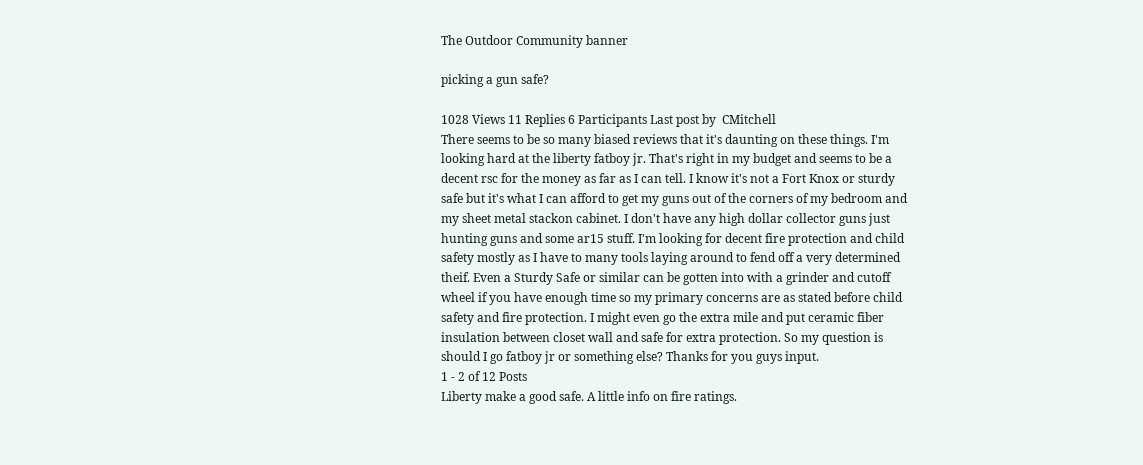The Outdoor Community banner

picking a gun safe?

1028 Views 11 Replies 6 Participants Last post by  CMitchell
There seems to be so many biased reviews that it's daunting on these things. I'm looking hard at the liberty fatboy jr. That's right in my budget and seems to be a decent rsc for the money as far as I can tell. I know it's not a Fort Knox or sturdy safe but it's what I can afford to get my guns out of the corners of my bedroom and my sheet metal stackon cabinet. I don't have any high dollar collector guns just hunting guns and some ar15 stuff. I'm looking for decent fire protection and child safety mostly as I have to many tools laying around to fend off a very determined theif. Even a Sturdy Safe or similar can be gotten into with a grinder and cutoff wheel if you have enough time so my primary concerns are as stated before child safety and fire protection. I might even go the extra mile and put ceramic fiber insulation between closet wall and safe for extra protection. So my question is should I go fatboy jr or something else? Thanks for you guys input.
1 - 2 of 12 Posts
Liberty make a good safe. A little info on fire ratings.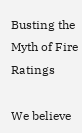Busting the Myth of Fire Ratings

We believe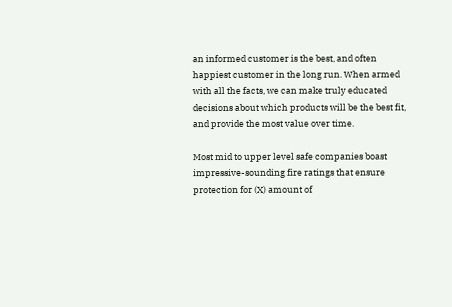an informed customer is the best, and often happiest customer in the long run. When armed with all the facts, we can make truly educated decisions about which products will be the best fit, and provide the most value over time.

Most mid to upper level safe companies boast impressive-sounding fire ratings that ensure protection for (X) amount of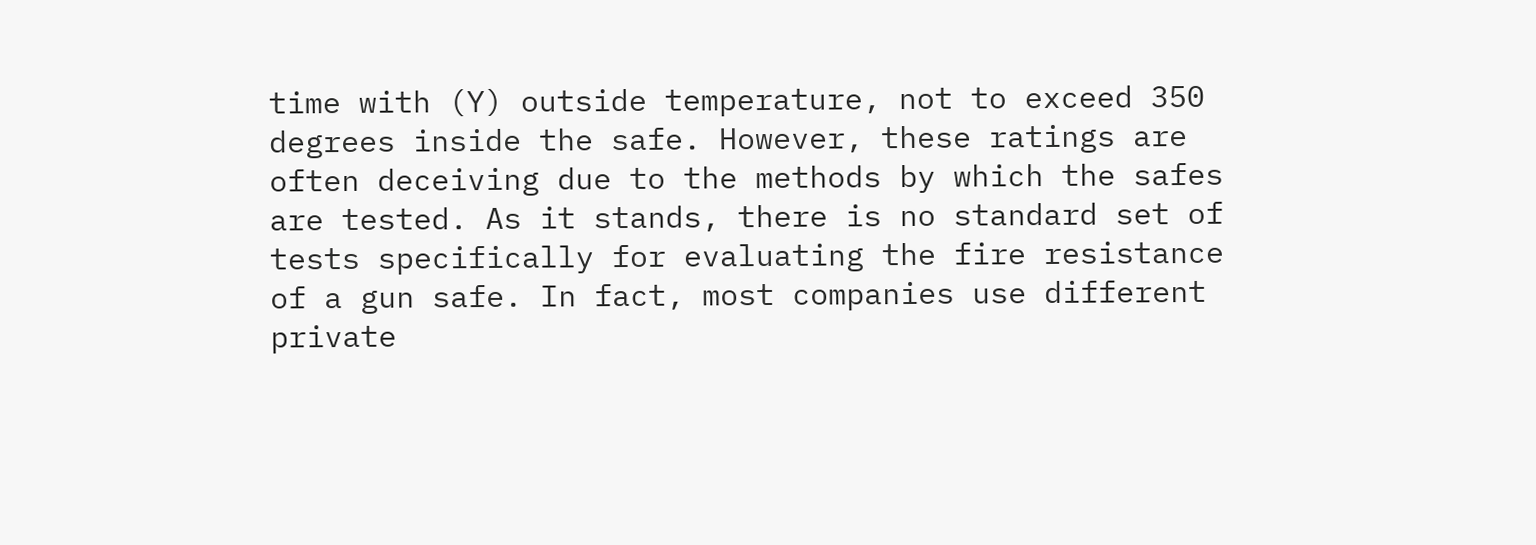time with (Y) outside temperature, not to exceed 350 degrees inside the safe. However, these ratings are often deceiving due to the methods by which the safes are tested. As it stands, there is no standard set of tests specifically for evaluating the fire resistance of a gun safe. In fact, most companies use different private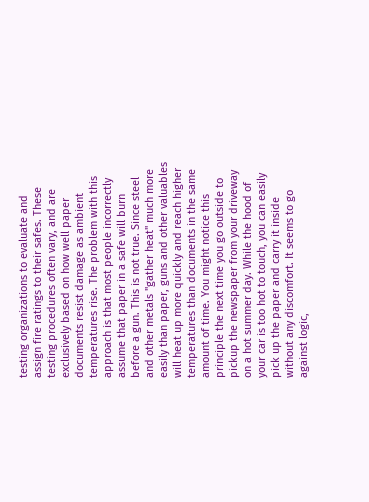testing organizations to evaluate and assign fire ratings to their safes. These testing procedures often vary, and are exclusively based on how well paper documents resist damage as ambient temperatures rise. The problem with this approach is that most people incorrectly assume that paper in a safe will burn before a gun. This is not true. Since steel and other metals "gather heat" much more easily than paper, guns and other valuables will heat up more quickly and reach higher temperatures than documents in the same amount of time. You might notice this principle the next time you go outside to pickup the newspaper from your driveway on a hot summer day. While the hood of your car is too hot to touch, you can easily pick up the paper and carry it inside without any discomfort. It seems to go against logic,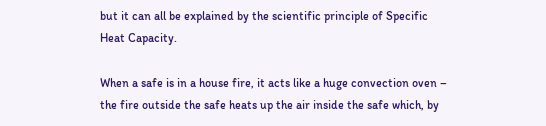but it can all be explained by the scientific principle of Specific Heat Capacity.

When a safe is in a house fire, it acts like a huge convection oven – the fire outside the safe heats up the air inside the safe which, by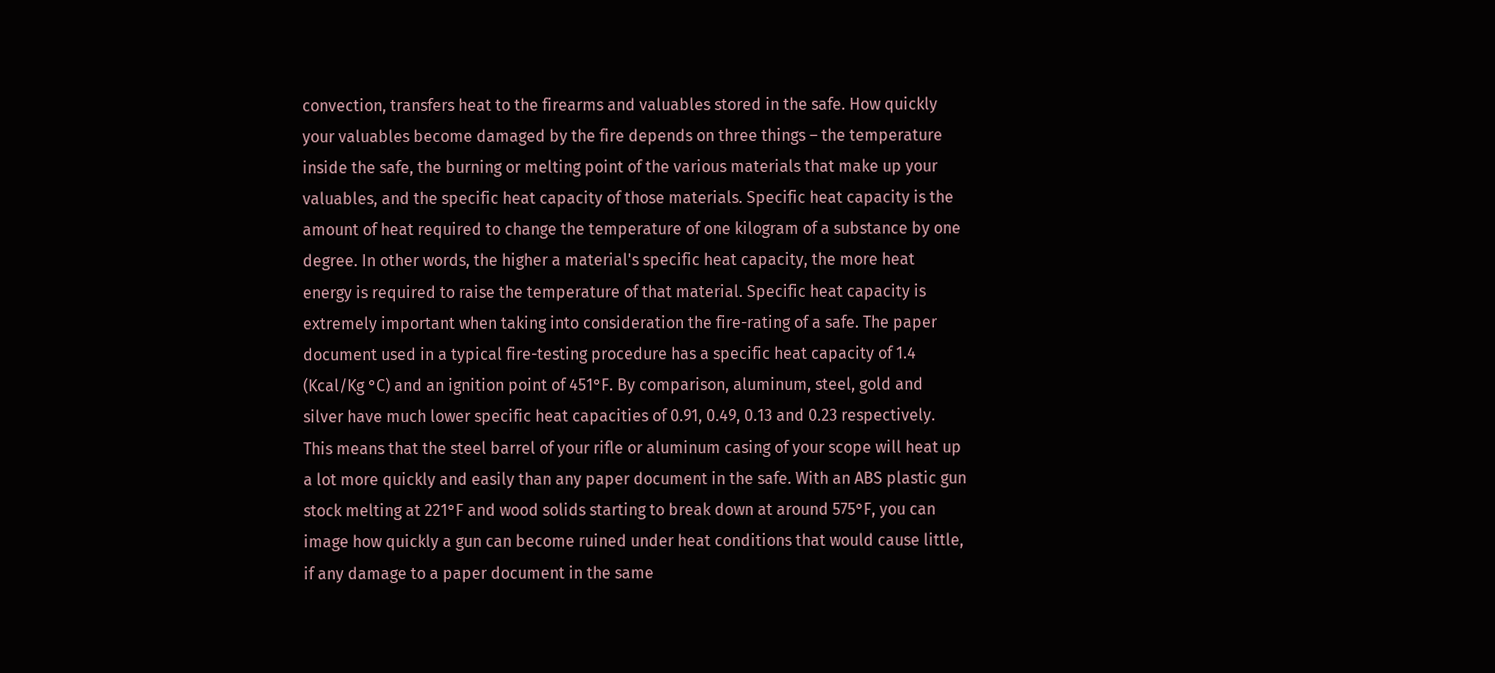convection, transfers heat to the firearms and valuables stored in the safe. How quickly your valuables become damaged by the fire depends on three things – the temperature inside the safe, the burning or melting point of the various materials that make up your valuables, and the specific heat capacity of those materials. Specific heat capacity is the amount of heat required to change the temperature of one kilogram of a substance by one degree. In other words, the higher a material's specific heat capacity, the more heat energy is required to raise the temperature of that material. Specific heat capacity is extremely important when taking into consideration the fire-rating of a safe. The paper document used in a typical fire-testing procedure has a specific heat capacity of 1.4 (Kcal/Kg °C) and an ignition point of 451°F. By comparison, aluminum, steel, gold and silver have much lower specific heat capacities of 0.91, 0.49, 0.13 and 0.23 respectively. This means that the steel barrel of your rifle or aluminum casing of your scope will heat up a lot more quickly and easily than any paper document in the safe. With an ABS plastic gun stock melting at 221°F and wood solids starting to break down at around 575°F, you can image how quickly a gun can become ruined under heat conditions that would cause little, if any damage to a paper document in the same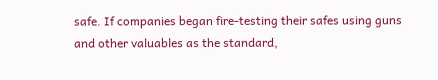safe. If companies began fire-testing their safes using guns and other valuables as the standard,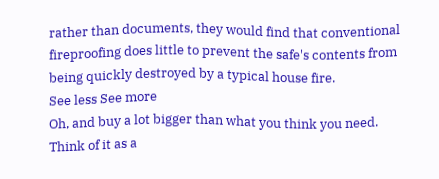rather than documents, they would find that conventional fireproofing does little to prevent the safe's contents from being quickly destroyed by a typical house fire.
See less See more
Oh, and buy a lot bigger than what you think you need. Think of it as a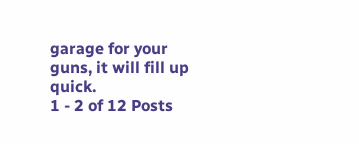garage for your guns, it will fill up quick.
1 - 2 of 12 Posts